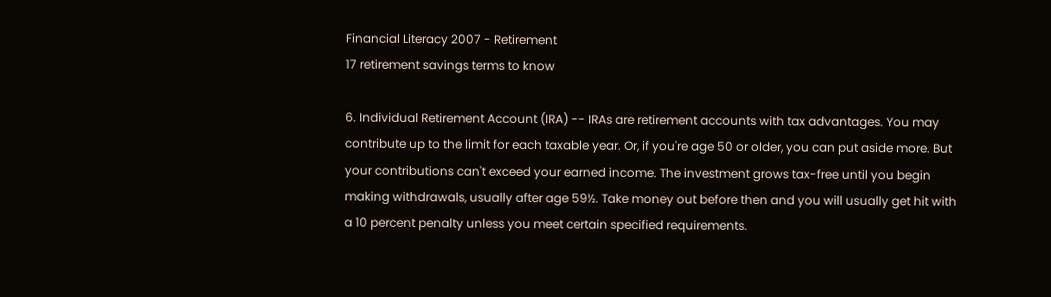Financial Literacy 2007 - Retirement
17 retirement savings terms to know

6. Individual Retirement Account (IRA) -- IRAs are retirement accounts with tax advantages. You may contribute up to the limit for each taxable year. Or, if you're age 50 or older, you can put aside more. But your contributions can't exceed your earned income. The investment grows tax-free until you begin making withdrawals, usually after age 59½. Take money out before then and you will usually get hit with a 10 percent penalty unless you meet certain specified requirements.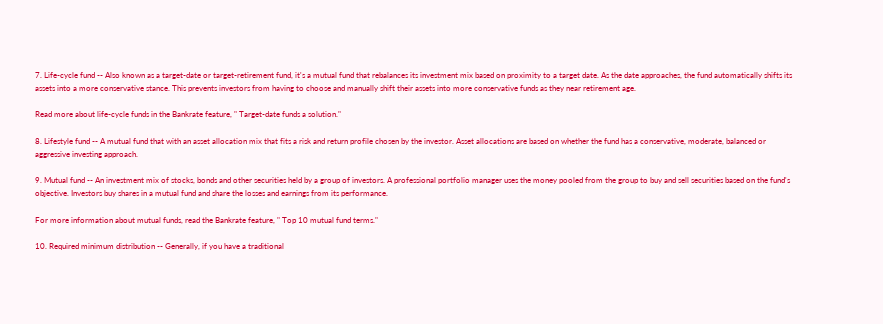7. Life-cycle fund -- Also known as a target-date or target-retirement fund, it's a mutual fund that rebalances its investment mix based on proximity to a target date. As the date approaches, the fund automatically shifts its assets into a more conservative stance. This prevents investors from having to choose and manually shift their assets into more conservative funds as they near retirement age.

Read more about life-cycle funds in the Bankrate feature, " Target-date funds a solution."

8. Lifestyle fund -- A mutual fund that with an asset allocation mix that fits a risk and return profile chosen by the investor. Asset allocations are based on whether the fund has a conservative, moderate, balanced or aggressive investing approach.

9. Mutual fund -- An investment mix of stocks, bonds and other securities held by a group of investors. A professional portfolio manager uses the money pooled from the group to buy and sell securities based on the fund's objective. Investors buy shares in a mutual fund and share the losses and earnings from its performance.

For more information about mutual funds, read the Bankrate feature, " Top 10 mutual fund terms."

10. Required minimum distribution -- Generally, if you have a traditional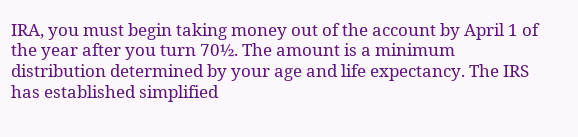IRA, you must begin taking money out of the account by April 1 of the year after you turn 70½. The amount is a minimum distribution determined by your age and life expectancy. The IRS has established simplified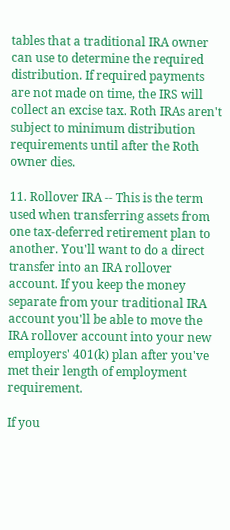tables that a traditional IRA owner can use to determine the required distribution. If required payments are not made on time, the IRS will collect an excise tax. Roth IRAs aren't subject to minimum distribution requirements until after the Roth owner dies.

11. Rollover IRA -- This is the term used when transferring assets from one tax-deferred retirement plan to another. You'll want to do a direct transfer into an IRA rollover account. If you keep the money separate from your traditional IRA account you'll be able to move the IRA rollover account into your new employers' 401(k) plan after you've met their length of employment requirement.

If you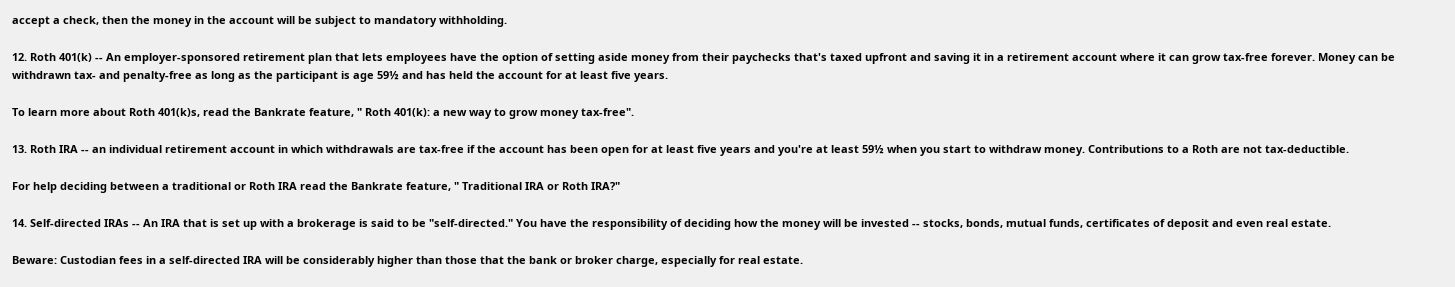accept a check, then the money in the account will be subject to mandatory withholding.

12. Roth 401(k) -- An employer-sponsored retirement plan that lets employees have the option of setting aside money from their paychecks that's taxed upfront and saving it in a retirement account where it can grow tax-free forever. Money can be withdrawn tax- and penalty-free as long as the participant is age 59½ and has held the account for at least five years.

To learn more about Roth 401(k)s, read the Bankrate feature, " Roth 401(k): a new way to grow money tax-free".

13. Roth IRA -- an individual retirement account in which withdrawals are tax-free if the account has been open for at least five years and you're at least 59½ when you start to withdraw money. Contributions to a Roth are not tax-deductible.

For help deciding between a traditional or Roth IRA read the Bankrate feature, " Traditional IRA or Roth IRA?"

14. Self-directed IRAs -- An IRA that is set up with a brokerage is said to be "self-directed." You have the responsibility of deciding how the money will be invested -- stocks, bonds, mutual funds, certificates of deposit and even real estate.

Beware: Custodian fees in a self-directed IRA will be considerably higher than those that the bank or broker charge, especially for real estate.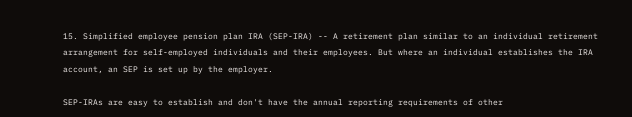15. Simplified employee pension plan IRA (SEP-IRA) -- A retirement plan similar to an individual retirement arrangement for self-employed individuals and their employees. But where an individual establishes the IRA account, an SEP is set up by the employer.

SEP-IRAs are easy to establish and don't have the annual reporting requirements of other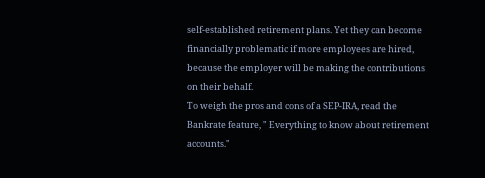self-established retirement plans. Yet they can become financially problematic if more employees are hired, because the employer will be making the contributions on their behalf.
To weigh the pros and cons of a SEP-IRA, read the Bankrate feature, " Everything to know about retirement accounts."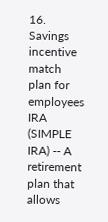16. Savings incentive match plan for employees IRA (SIMPLE IRA) -- A retirement plan that allows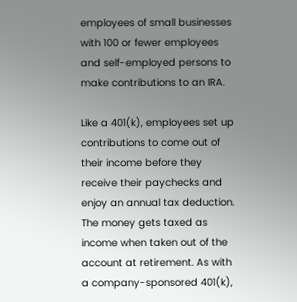employees of small businesses with 100 or fewer employees and self-employed persons to make contributions to an IRA.

Like a 401(k), employees set up contributions to come out of their income before they receive their paychecks and enjoy an annual tax deduction. The money gets taxed as income when taken out of the account at retirement. As with a company-sponsored 401(k),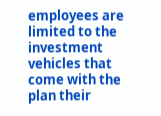employees are limited to the investment vehicles that come with the plan their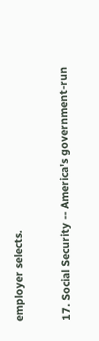employer selects.

17. Social Security -- America's government-run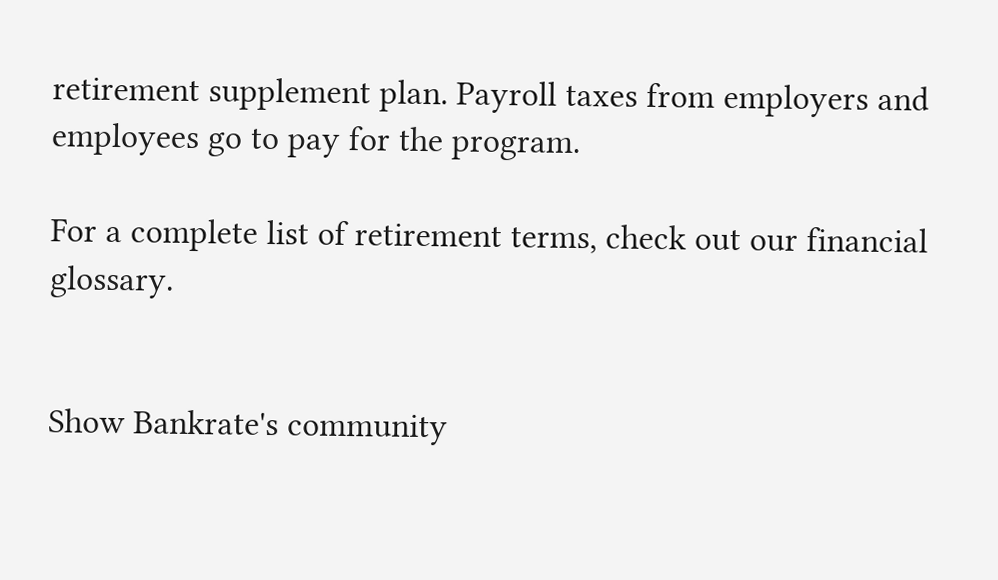retirement supplement plan. Payroll taxes from employers and employees go to pay for the program.

For a complete list of retirement terms, check out our financial glossary.


Show Bankrate's community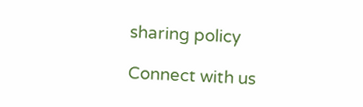sharing policy

Connect with us